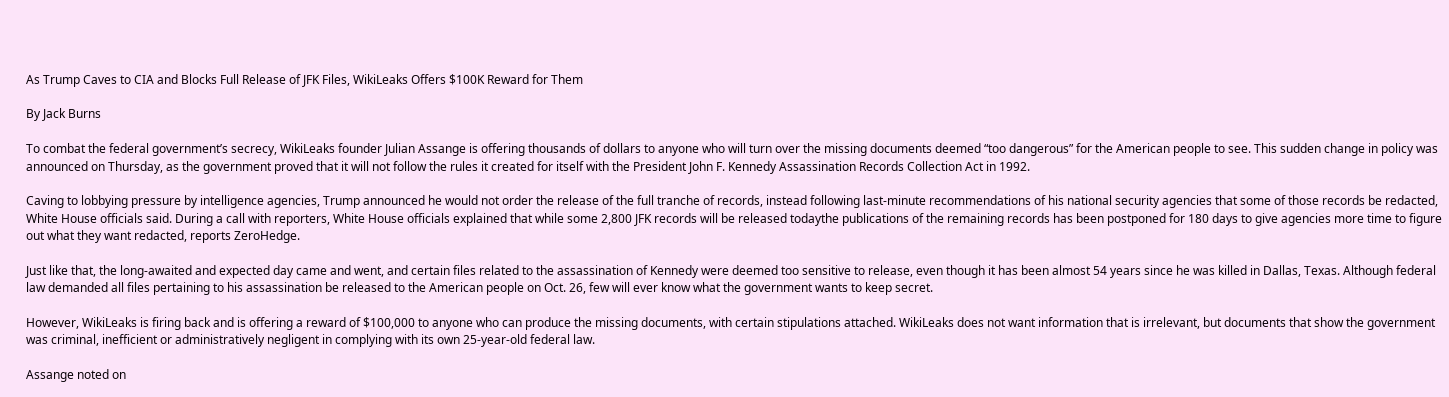As Trump Caves to CIA and Blocks Full Release of JFK Files, WikiLeaks Offers $100K Reward for Them

By Jack Burns

To combat the federal government’s secrecy, WikiLeaks founder Julian Assange is offering thousands of dollars to anyone who will turn over the missing documents deemed “too dangerous” for the American people to see. This sudden change in policy was announced on Thursday, as the government proved that it will not follow the rules it created for itself with the President John F. Kennedy Assassination Records Collection Act in 1992.

Caving to lobbying pressure by intelligence agencies, Trump announced he would not order the release of the full tranche of records, instead following last-minute recommendations of his national security agencies that some of those records be redacted, White House officials said. During a call with reporters, White House officials explained that while some 2,800 JFK records will be released todaythe publications of the remaining records has been postponed for 180 days to give agencies more time to figure out what they want redacted, reports ZeroHedge.

Just like that, the long-awaited and expected day came and went, and certain files related to the assassination of Kennedy were deemed too sensitive to release, even though it has been almost 54 years since he was killed in Dallas, Texas. Although federal law demanded all files pertaining to his assassination be released to the American people on Oct. 26, few will ever know what the government wants to keep secret.

However, WikiLeaks is firing back and is offering a reward of $100,000 to anyone who can produce the missing documents, with certain stipulations attached. WikiLeaks does not want information that is irrelevant, but documents that show the government was criminal, inefficient or administratively negligent in complying with its own 25-year-old federal law.

Assange noted on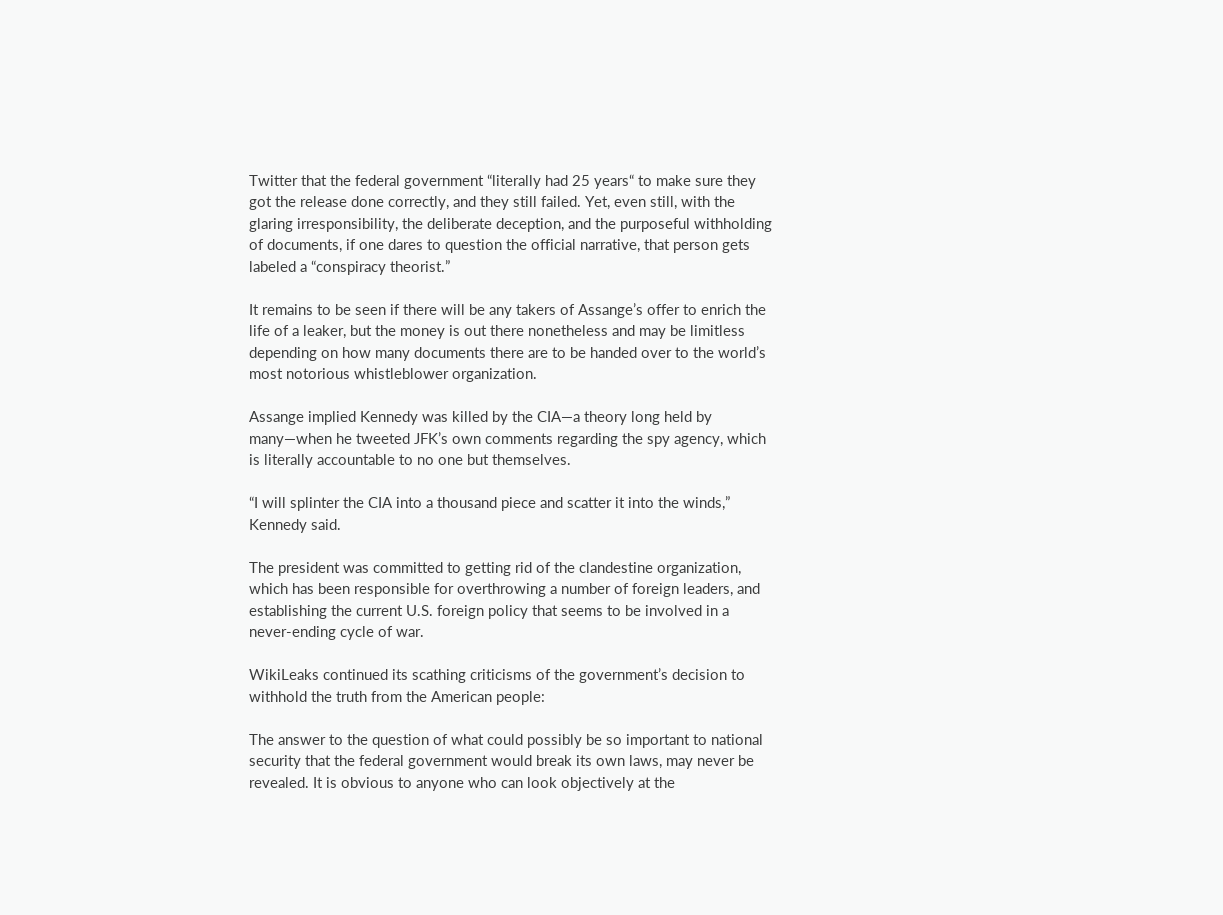Twitter that the federal government “literally had 25 years“ to make sure they got the release done correctly, and they still failed. Yet, even still, with the glaring irresponsibility, the deliberate deception, and the purposeful withholding of documents, if one dares to question the official narrative, that person gets labeled a “conspiracy theorist.”

It remains to be seen if there will be any takers of Assange’s offer to enrich the life of a leaker, but the money is out there nonetheless and may be limitless depending on how many documents there are to be handed over to the world’s most notorious whistleblower organization.

Assange implied Kennedy was killed by the CIA—a theory long held by many—when he tweeted JFK’s own comments regarding the spy agency, which is literally accountable to no one but themselves.

“I will splinter the CIA into a thousand piece and scatter it into the winds,” Kennedy said.

The president was committed to getting rid of the clandestine organization, which has been responsible for overthrowing a number of foreign leaders, and establishing the current U.S. foreign policy that seems to be involved in a never-ending cycle of war.

WikiLeaks continued its scathing criticisms of the government’s decision to withhold the truth from the American people:

The answer to the question of what could possibly be so important to national security that the federal government would break its own laws, may never be revealed. It is obvious to anyone who can look objectively at the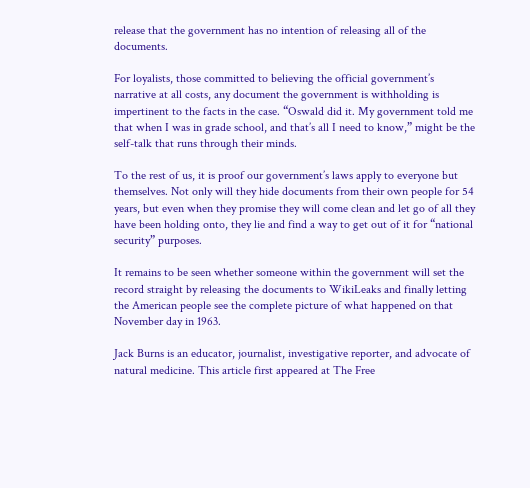release that the government has no intention of releasing all of the documents.

For loyalists, those committed to believing the official government’s narrative at all costs, any document the government is withholding is impertinent to the facts in the case. “Oswald did it. My government told me that when I was in grade school, and that’s all I need to know,” might be the self-talk that runs through their minds.

To the rest of us, it is proof our government’s laws apply to everyone but themselves. Not only will they hide documents from their own people for 54 years, but even when they promise they will come clean and let go of all they have been holding onto, they lie and find a way to get out of it for “national security” purposes.

It remains to be seen whether someone within the government will set the record straight by releasing the documents to WikiLeaks and finally letting the American people see the complete picture of what happened on that November day in 1963.

Jack Burns is an educator, journalist, investigative reporter, and advocate of natural medicine. This article first appeared at The Free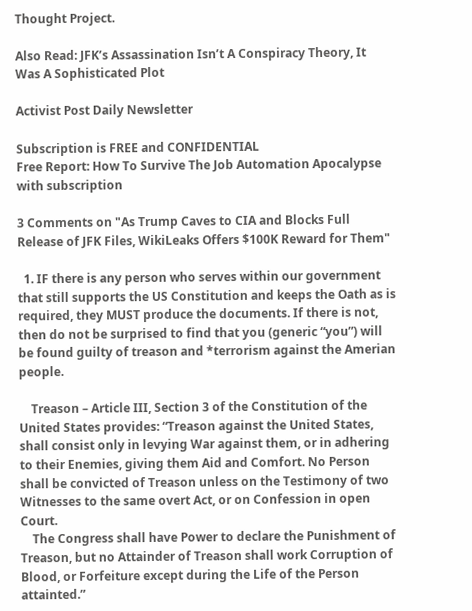Thought Project.

Also Read: JFK’s Assassination Isn’t A Conspiracy Theory, It Was A Sophisticated Plot

Activist Post Daily Newsletter

Subscription is FREE and CONFIDENTIAL
Free Report: How To Survive The Job Automation Apocalypse with subscription

3 Comments on "As Trump Caves to CIA and Blocks Full Release of JFK Files, WikiLeaks Offers $100K Reward for Them"

  1. IF there is any person who serves within our government that still supports the US Constitution and keeps the Oath as is required, they MUST produce the documents. If there is not, then do not be surprised to find that you (generic “you”) will be found guilty of treason and *terrorism against the Amerian people.

    Treason – Article III, Section 3 of the Constitution of the United States provides: “Treason against the United States, shall consist only in levying War against them, or in adhering to their Enemies, giving them Aid and Comfort. No Person shall be convicted of Treason unless on the Testimony of two Witnesses to the same overt Act, or on Confession in open Court.
    The Congress shall have Power to declare the Punishment of Treason, but no Attainder of Treason shall work Corruption of Blood, or Forfeiture except during the Life of the Person attainted.”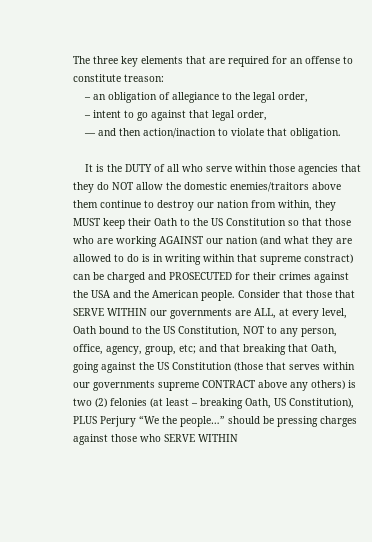The three key elements that are required for an offense to constitute treason:
    – an obligation of allegiance to the legal order,
    – intent to go against that legal order,
    — and then action/inaction to violate that obligation.

    It is the DUTY of all who serve within those agencies that they do NOT allow the domestic enemies/traitors above them continue to destroy our nation from within, they MUST keep their Oath to the US Constitution so that those who are working AGAINST our nation (and what they are allowed to do is in writing within that supreme constract) can be charged and PROSECUTED for their crimes against the USA and the American people. Consider that those that SERVE WITHIN our governments are ALL, at every level, Oath bound to the US Constitution, NOT to any person, office, agency, group, etc; and that breaking that Oath, going against the US Constitution (those that serves within our governments supreme CONTRACT above any others) is two (2) felonies (at least – breaking Oath, US Constitution), PLUS Perjury “We the people…” should be pressing charges against those who SERVE WITHIN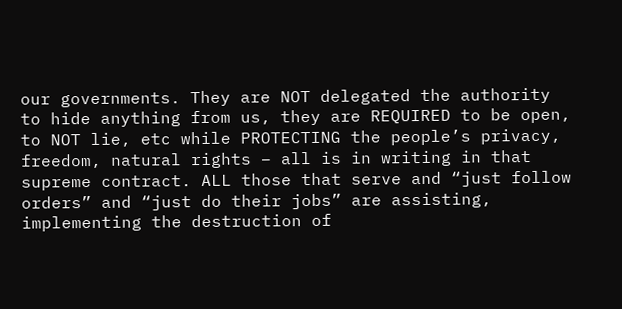our governments. They are NOT delegated the authority to hide anything from us, they are REQUIRED to be open, to NOT lie, etc while PROTECTING the people’s privacy, freedom, natural rights – all is in writing in that supreme contract. ALL those that serve and “just follow orders” and “just do their jobs” are assisting, implementing the destruction of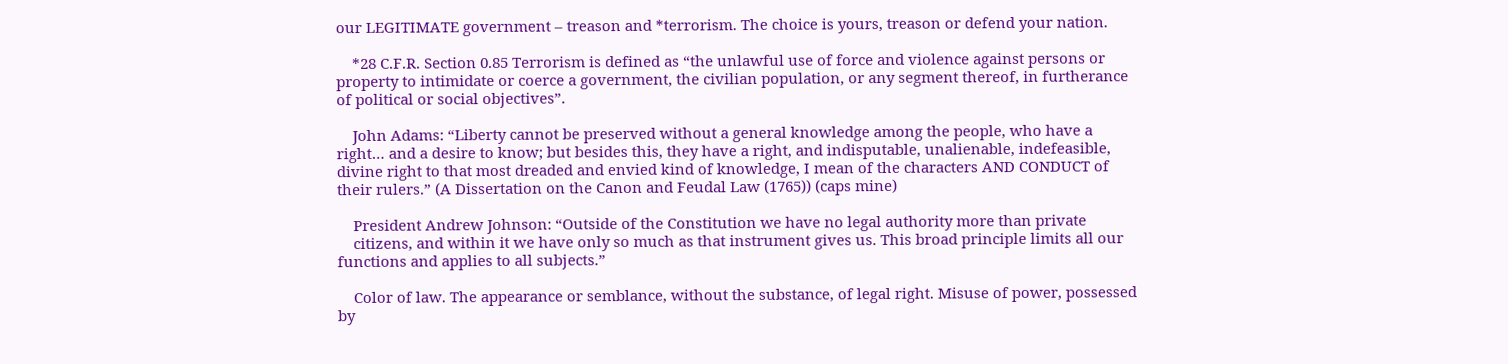our LEGITIMATE government – treason and *terrorism. The choice is yours, treason or defend your nation.

    *28 C.F.R. Section 0.85 Terrorism is defined as “the unlawful use of force and violence against persons or property to intimidate or coerce a government, the civilian population, or any segment thereof, in furtherance of political or social objectives”.

    John Adams: “Liberty cannot be preserved without a general knowledge among the people, who have a right… and a desire to know; but besides this, they have a right, and indisputable, unalienable, indefeasible, divine right to that most dreaded and envied kind of knowledge, I mean of the characters AND CONDUCT of their rulers.” (A Dissertation on the Canon and Feudal Law (1765)) (caps mine)

    President Andrew Johnson: “Outside of the Constitution we have no legal authority more than private
    citizens, and within it we have only so much as that instrument gives us. This broad principle limits all our functions and applies to all subjects.”

    Color of law. The appearance or semblance, without the substance, of legal right. Misuse of power, possessed by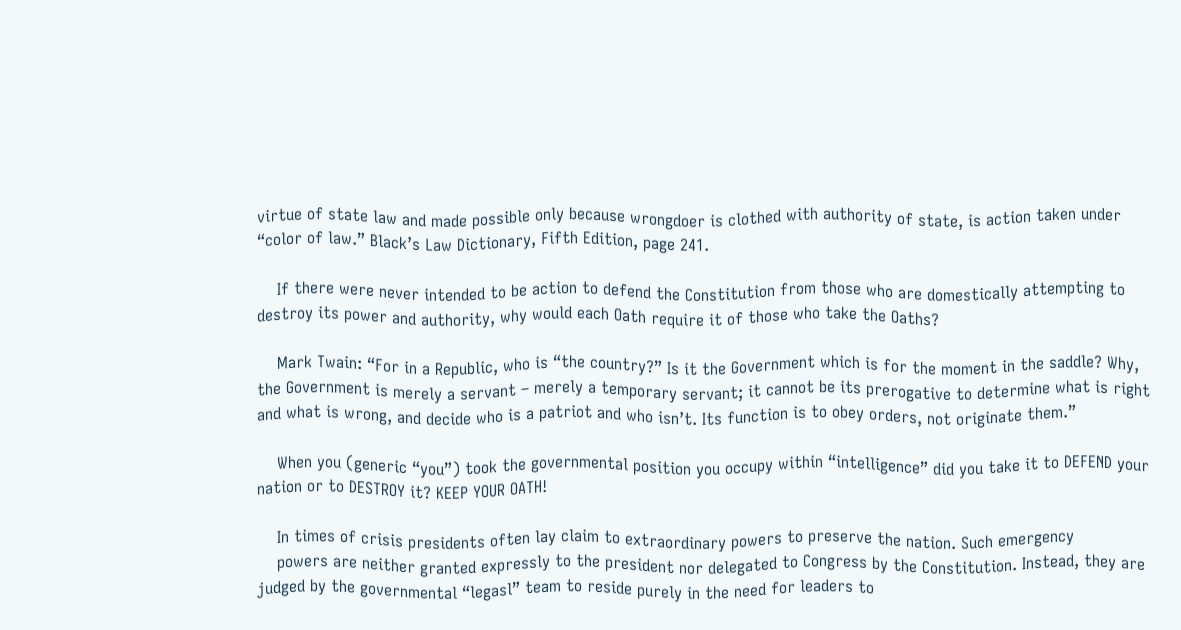virtue of state law and made possible only because wrongdoer is clothed with authority of state, is action taken under “color of law.” Black’s Law Dictionary, Fifth Edition, page 241.

    If there were never intended to be action to defend the Constitution from those who are domestically attempting to destroy its power and authority, why would each Oath require it of those who take the Oaths?

    Mark Twain: “For in a Republic, who is “the country?” Is it the Government which is for the moment in the saddle? Why, the Government is merely a servant – merely a temporary servant; it cannot be its prerogative to determine what is right and what is wrong, and decide who is a patriot and who isn’t. Its function is to obey orders, not originate them.”

    When you (generic “you”) took the governmental position you occupy within “intelligence” did you take it to DEFEND your nation or to DESTROY it? KEEP YOUR OATH!

    In times of crisis presidents often lay claim to extraordinary powers to preserve the nation. Such emergency
    powers are neither granted expressly to the president nor delegated to Congress by the Constitution. Instead, they are judged by the governmental “legasl” team to reside purely in the need for leaders to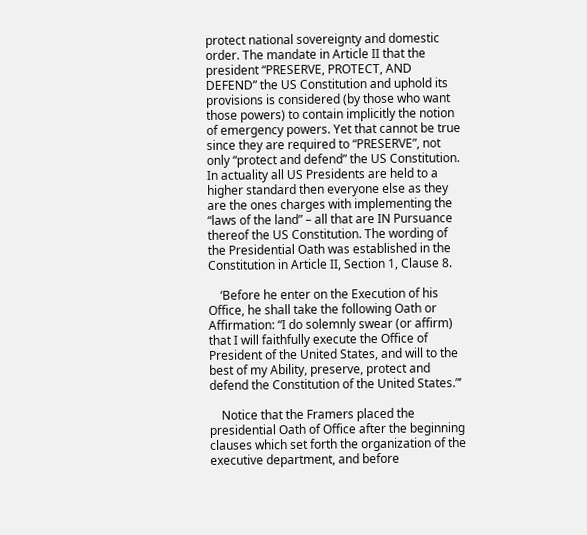protect national sovereignty and domestic order. The mandate in Article II that the president “PRESERVE, PROTECT, AND DEFEND” the US Constitution and uphold its provisions is considered (by those who want those powers) to contain implicitly the notion of emergency powers. Yet that cannot be true since they are required to “PRESERVE”, not only “protect and defend” the US Constitution. In actuality all US Presidents are held to a higher standard then everyone else as they are the ones charges with implementing the “laws of the land” – all that are IN Pursuance thereof the US Constitution. The wording of the Presidential Oath was established in the Constitution in Article II, Section 1, Clause 8.

    ‘Before he enter on the Execution of his Office, he shall take the following Oath or Affirmation: “I do solemnly swear (or affirm) that I will faithfully execute the Office of President of the United States, and will to the best of my Ability, preserve, protect and defend the Constitution of the United States.”’

    Notice that the Framers placed the presidential Oath of Office after the beginning clauses which set forth the organization of the executive department, and before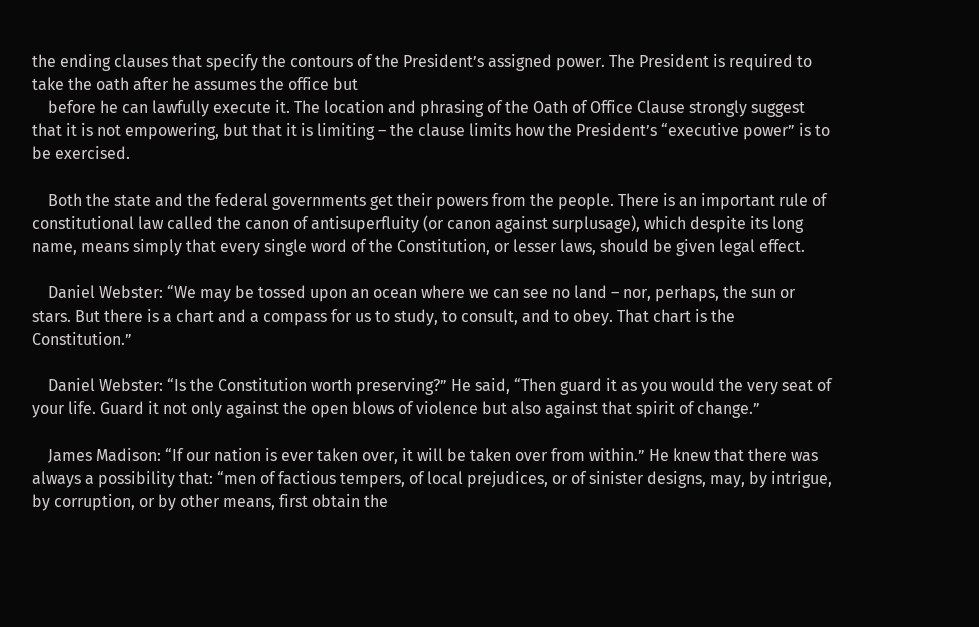the ending clauses that specify the contours of the President’s assigned power. The President is required to take the oath after he assumes the office but
    before he can lawfully execute it. The location and phrasing of the Oath of Office Clause strongly suggest that it is not empowering, but that it is limiting – the clause limits how the President’s “executive power” is to be exercised.

    Both the state and the federal governments get their powers from the people. There is an important rule of constitutional law called the canon of antisuperfluity (or canon against surplusage), which despite its long name, means simply that every single word of the Constitution, or lesser laws, should be given legal effect.

    Daniel Webster: “We may be tossed upon an ocean where we can see no land – nor, perhaps, the sun or stars. But there is a chart and a compass for us to study, to consult, and to obey. That chart is the Constitution.”

    Daniel Webster: “Is the Constitution worth preserving?” He said, “Then guard it as you would the very seat of your life. Guard it not only against the open blows of violence but also against that spirit of change.”

    James Madison: “If our nation is ever taken over, it will be taken over from within.” He knew that there was always a possibility that: “men of factious tempers, of local prejudices, or of sinister designs, may, by intrigue, by corruption, or by other means, first obtain the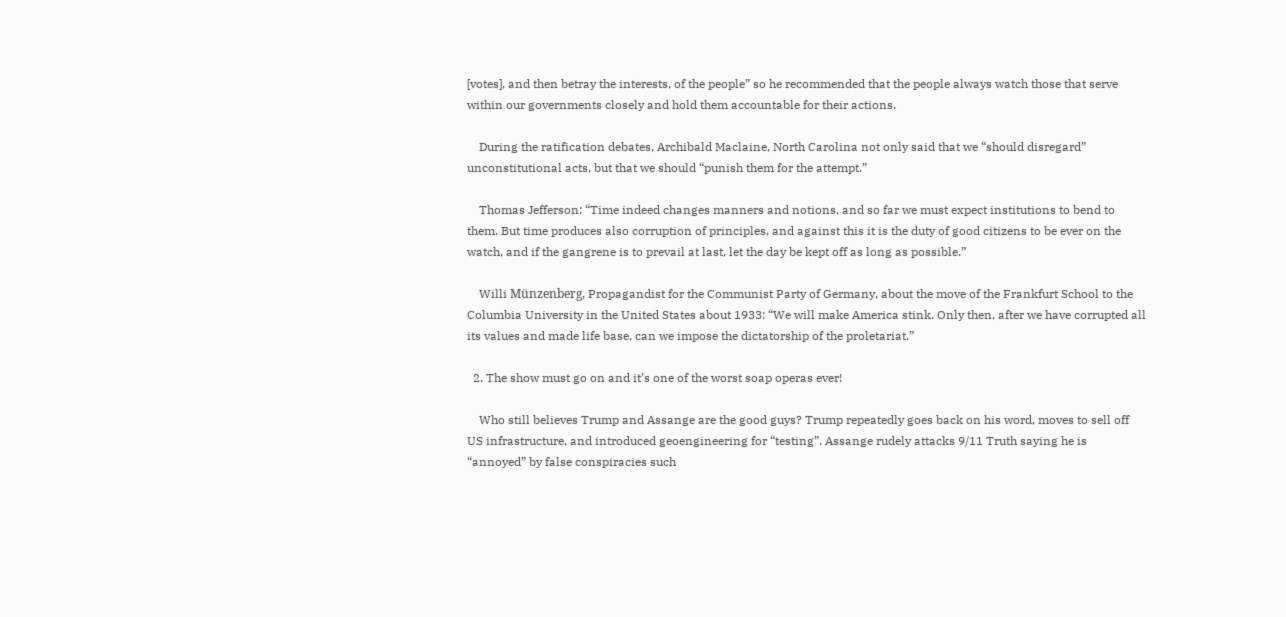[votes], and then betray the interests, of the people” so he recommended that the people always watch those that serve within our governments closely and hold them accountable for their actions.

    During the ratification debates, Archibald Maclaine, North Carolina not only said that we “should disregard” unconstitutional acts, but that we should “punish them for the attempt.”

    Thomas Jefferson: “Time indeed changes manners and notions, and so far we must expect institutions to bend to them. But time produces also corruption of principles, and against this it is the duty of good citizens to be ever on the watch, and if the gangrene is to prevail at last, let the day be kept off as long as possible.”

    Willi Münzenberg, Propagandist for the Communist Party of Germany, about the move of the Frankfurt School to the Columbia University in the United States about 1933: “We will make America stink. Only then, after we have corrupted all its values and made life base, can we impose the dictatorship of the proletariat.”

  2. The show must go on and it’s one of the worst soap operas ever!

    Who still believes Trump and Assange are the good guys? Trump repeatedly goes back on his word, moves to sell off US infrastructure, and introduced geoengineering for “testing”. Assange rudely attacks 9/11 Truth saying he is “annoyed” by false conspiracies such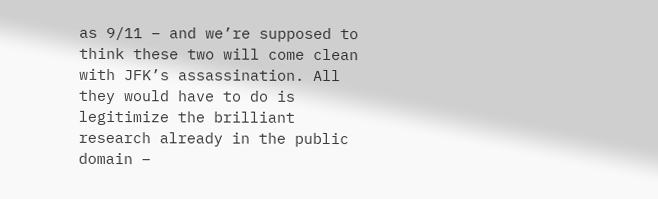as 9/11 – and we’re supposed to think these two will come clean with JFK’s assassination. All they would have to do is legitimize the brilliant research already in the public domain –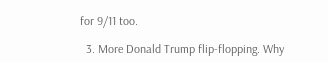for 9/11 too.

  3. More Donald Trump flip-flopping. Why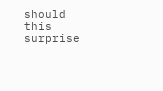should this surprise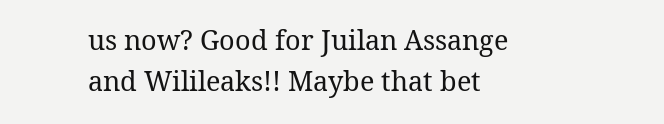us now? Good for Juilan Assange and Wilileaks!! Maybe that bet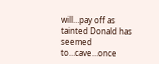will…pay off as tainted Donald has seemed to…cave…once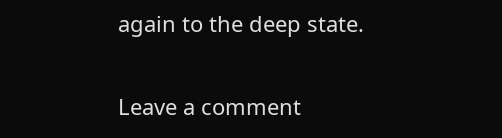again to the deep state.

Leave a comment